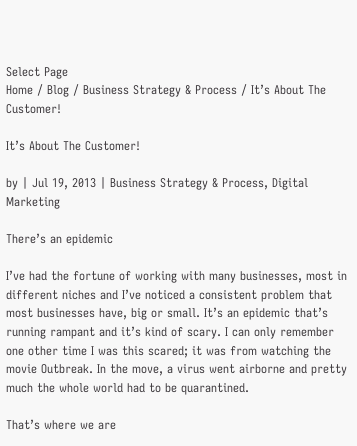Select Page
Home / Blog / Business Strategy & Process / It’s About The Customer!

It’s About The Customer!

by | Jul 19, 2013 | Business Strategy & Process, Digital Marketing

There’s an epidemic

I’ve had the fortune of working with many businesses, most in different niches and I’ve noticed a consistent problem that most businesses have, big or small. It’s an epidemic that’s running rampant and it’s kind of scary. I can only remember one other time I was this scared; it was from watching the movie Outbreak. In the move, a virus went airborne and pretty much the whole world had to be quarantined.

That’s where we are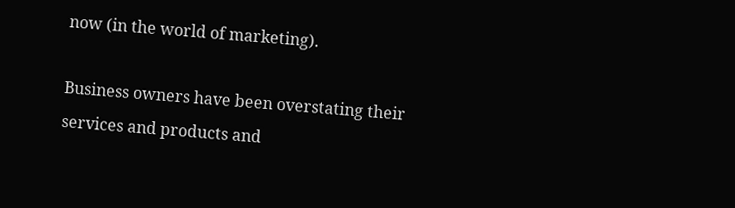now (in the world of marketing).

Business owners have been overstating their services and products and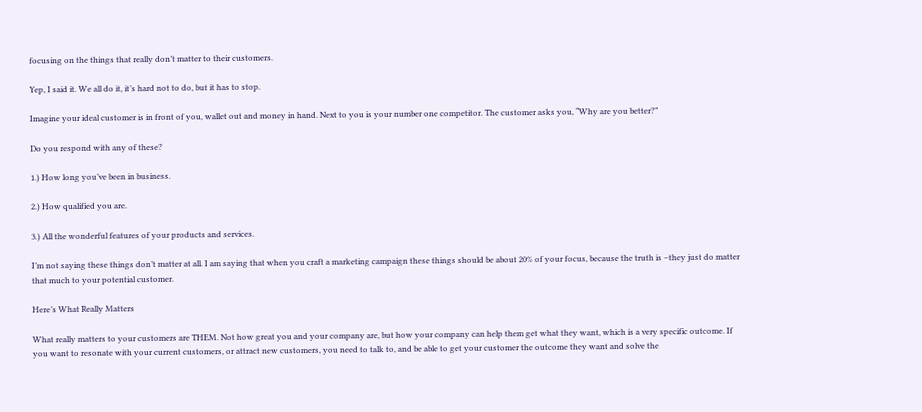focusing on the things that really don’t matter to their customers.

Yep, I said it. We all do it, it’s hard not to do, but it has to stop.

Imagine your ideal customer is in front of you, wallet out and money in hand. Next to you is your number one competitor. The customer asks you, “Why are you better?”

Do you respond with any of these?

1.) How long you’ve been in business.

2.) How qualified you are.

3.) All the wonderful features of your products and services.

I’m not saying these things don’t matter at all. I am saying that when you craft a marketing campaign these things should be about 20% of your focus, because the truth is –they just do matter that much to your potential customer.

Here’s What Really Matters

What really matters to your customers are THEM. Not how great you and your company are, but how your company can help them get what they want, which is a very specific outcome. If you want to resonate with your current customers, or attract new customers, you need to talk to, and be able to get your customer the outcome they want and solve the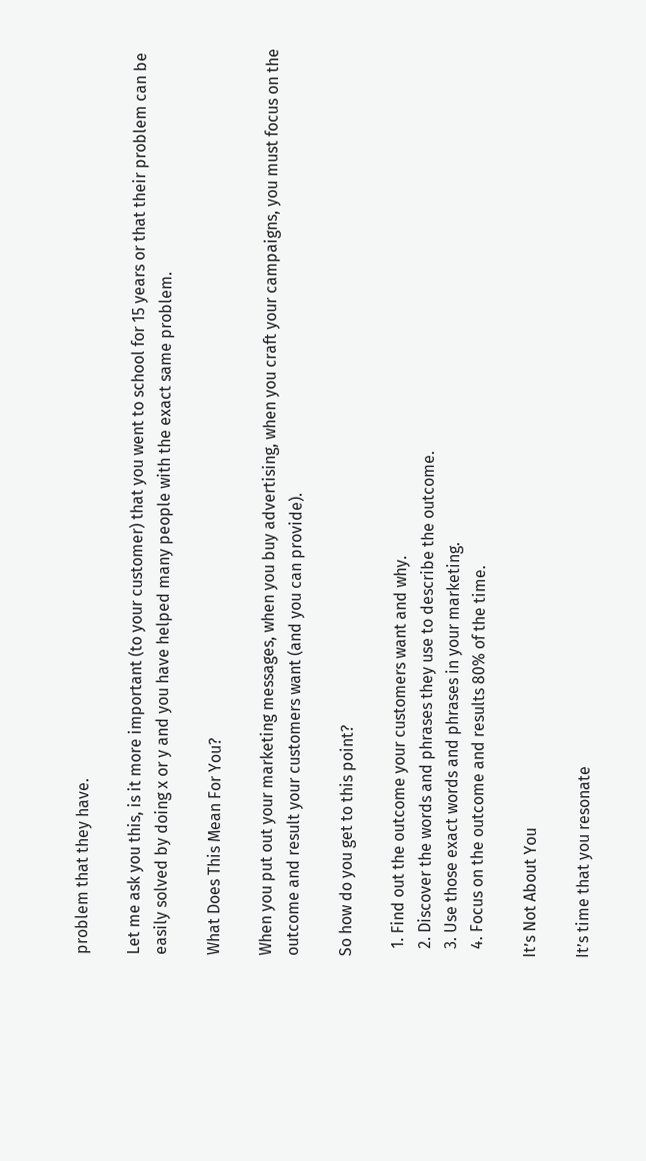problem that they have.

Let me ask you this, is it more important (to your customer) that you went to school for 15 years or that their problem can be easily solved by doing x or y and you have helped many people with the exact same problem.

What Does This Mean For You?

When you put out your marketing messages, when you buy advertising, when you craft your campaigns, you must focus on the outcome and result your customers want (and you can provide).

So how do you get to this point?

  1. Find out the outcome your customers want and why.
  2. Discover the words and phrases they use to describe the outcome.
  3. Use those exact words and phrases in your marketing.
  4. Focus on the outcome and results 80% of the time.

It’s Not About You

It’s time that you resonate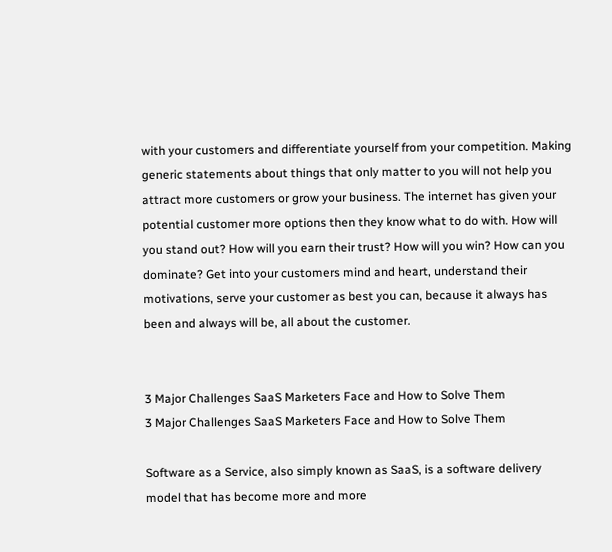with your customers and differentiate yourself from your competition. Making generic statements about things that only matter to you will not help you attract more customers or grow your business. The internet has given your potential customer more options then they know what to do with. How will you stand out? How will you earn their trust? How will you win? How can you dominate? Get into your customers mind and heart, understand their motivations, serve your customer as best you can, because it always has been and always will be, all about the customer.


3 Major Challenges SaaS Marketers Face and How to Solve Them
3 Major Challenges SaaS Marketers Face and How to Solve Them

Software as a Service, also simply known as SaaS, is a software delivery model that has become more and more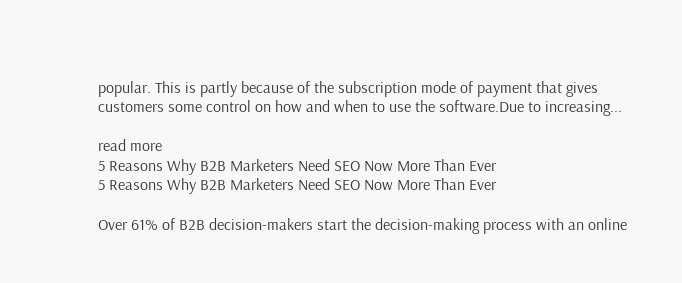popular. This is partly because of the subscription mode of payment that gives customers some control on how and when to use the software.Due to increasing...

read more
5 Reasons Why B2B Marketers Need SEO Now More Than Ever
5 Reasons Why B2B Marketers Need SEO Now More Than Ever

Over 61% of B2B decision-makers start the decision-making process with an online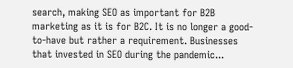search, making SEO as important for B2B marketing as it is for B2C. It is no longer a good-to-have but rather a requirement. Businesses that invested in SEO during the pandemic...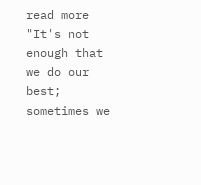read more
"It's not enough that we do our best; sometimes we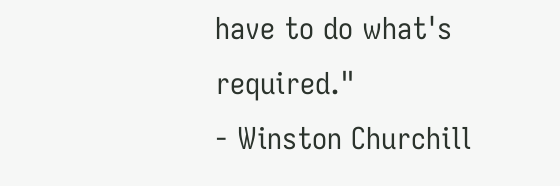have to do what's required."
- Winston Churchill